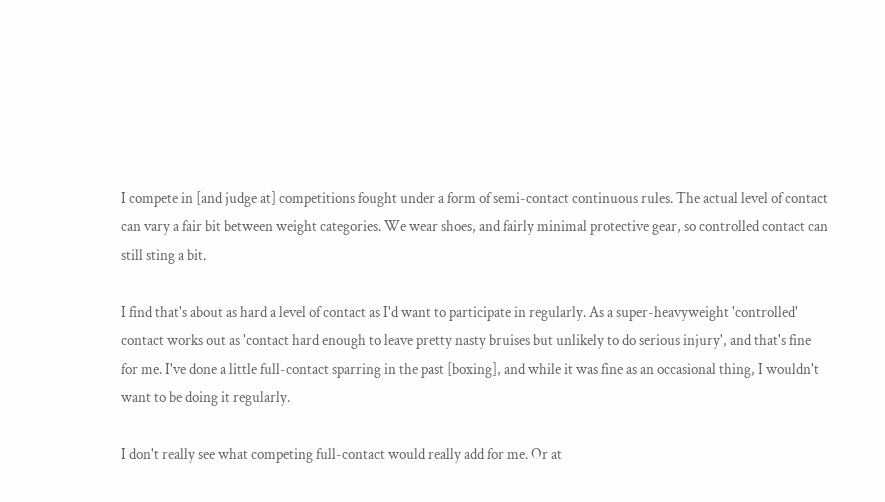I compete in [and judge at] competitions fought under a form of semi-contact continuous rules. The actual level of contact can vary a fair bit between weight categories. We wear shoes, and fairly minimal protective gear, so controlled contact can still sting a bit.

I find that's about as hard a level of contact as I'd want to participate in regularly. As a super-heavyweight 'controlled' contact works out as 'contact hard enough to leave pretty nasty bruises but unlikely to do serious injury', and that's fine for me. I've done a little full-contact sparring in the past [boxing], and while it was fine as an occasional thing, I wouldn't want to be doing it regularly.

I don't really see what competing full-contact would really add for me. Or at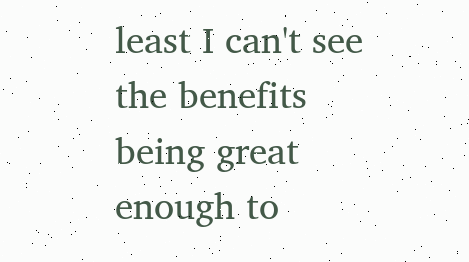least I can't see the benefits being great enough to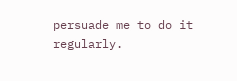persuade me to do it regularly.